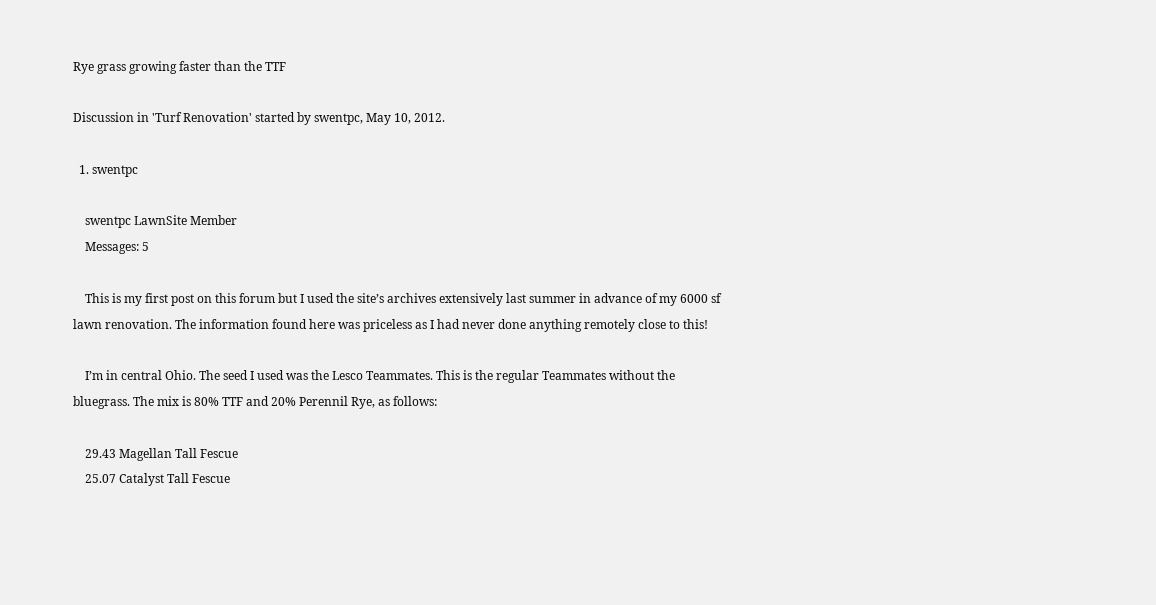Rye grass growing faster than the TTF

Discussion in 'Turf Renovation' started by swentpc, May 10, 2012.

  1. swentpc

    swentpc LawnSite Member
    Messages: 5

    This is my first post on this forum but I used the site’s archives extensively last summer in advance of my 6000 sf lawn renovation. The information found here was priceless as I had never done anything remotely close to this!

    I’m in central Ohio. The seed I used was the Lesco Teammates. This is the regular Teammates without the bluegrass. The mix is 80% TTF and 20% Perennil Rye, as follows:

    29.43 Magellan Tall Fescue
    25.07 Catalyst Tall Fescue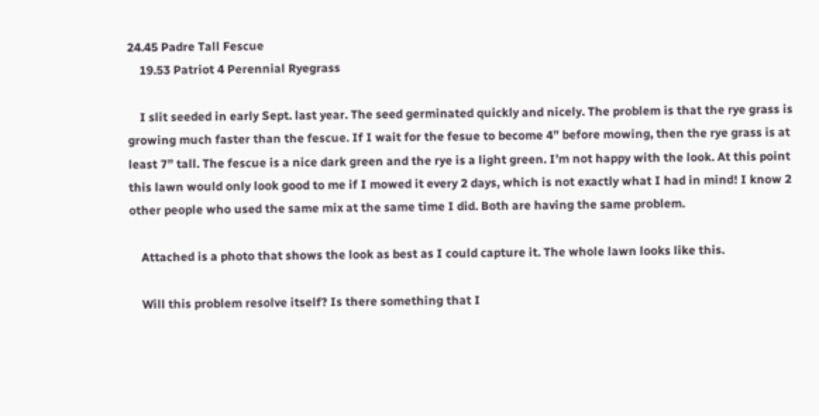24.45 Padre Tall Fescue
    19.53 Patriot 4 Perennial Ryegrass

    I slit seeded in early Sept. last year. The seed germinated quickly and nicely. The problem is that the rye grass is growing much faster than the fescue. If I wait for the fesue to become 4” before mowing, then the rye grass is at least 7” tall. The fescue is a nice dark green and the rye is a light green. I’m not happy with the look. At this point this lawn would only look good to me if I mowed it every 2 days, which is not exactly what I had in mind! I know 2 other people who used the same mix at the same time I did. Both are having the same problem.

    Attached is a photo that shows the look as best as I could capture it. The whole lawn looks like this.

    Will this problem resolve itself? Is there something that I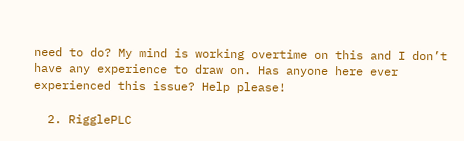need to do? My mind is working overtime on this and I don’t have any experience to draw on. Has anyone here ever experienced this issue? Help please!

  2. RigglePLC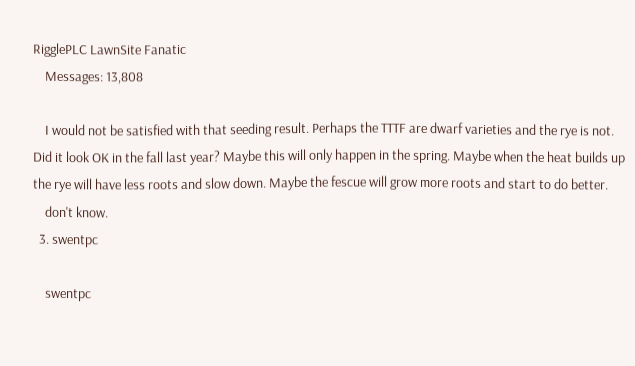RigglePLC LawnSite Fanatic
    Messages: 13,808

    I would not be satisfied with that seeding result. Perhaps the TTTF are dwarf varieties and the rye is not. Did it look OK in the fall last year? Maybe this will only happen in the spring. Maybe when the heat builds up the rye will have less roots and slow down. Maybe the fescue will grow more roots and start to do better.
    don't know.
  3. swentpc

    swentpc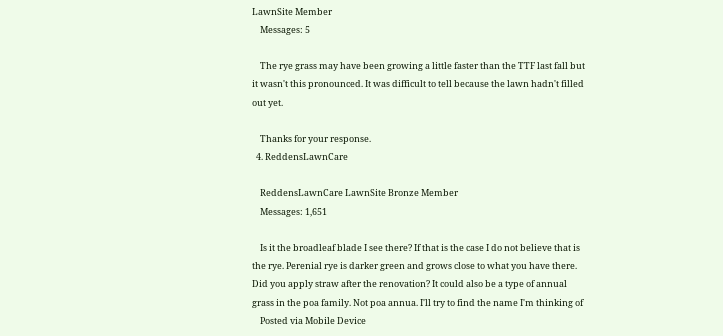LawnSite Member
    Messages: 5

    The rye grass may have been growing a little faster than the TTF last fall but it wasn't this pronounced. It was difficult to tell because the lawn hadn't filled out yet.

    Thanks for your response.
  4. ReddensLawnCare

    ReddensLawnCare LawnSite Bronze Member
    Messages: 1,651

    Is it the broadleaf blade I see there? If that is the case I do not believe that is the rye. Perenial rye is darker green and grows close to what you have there. Did you apply straw after the renovation? It could also be a type of annual grass in the poa family. Not poa annua. I'll try to find the name I'm thinking of
    Posted via Mobile Device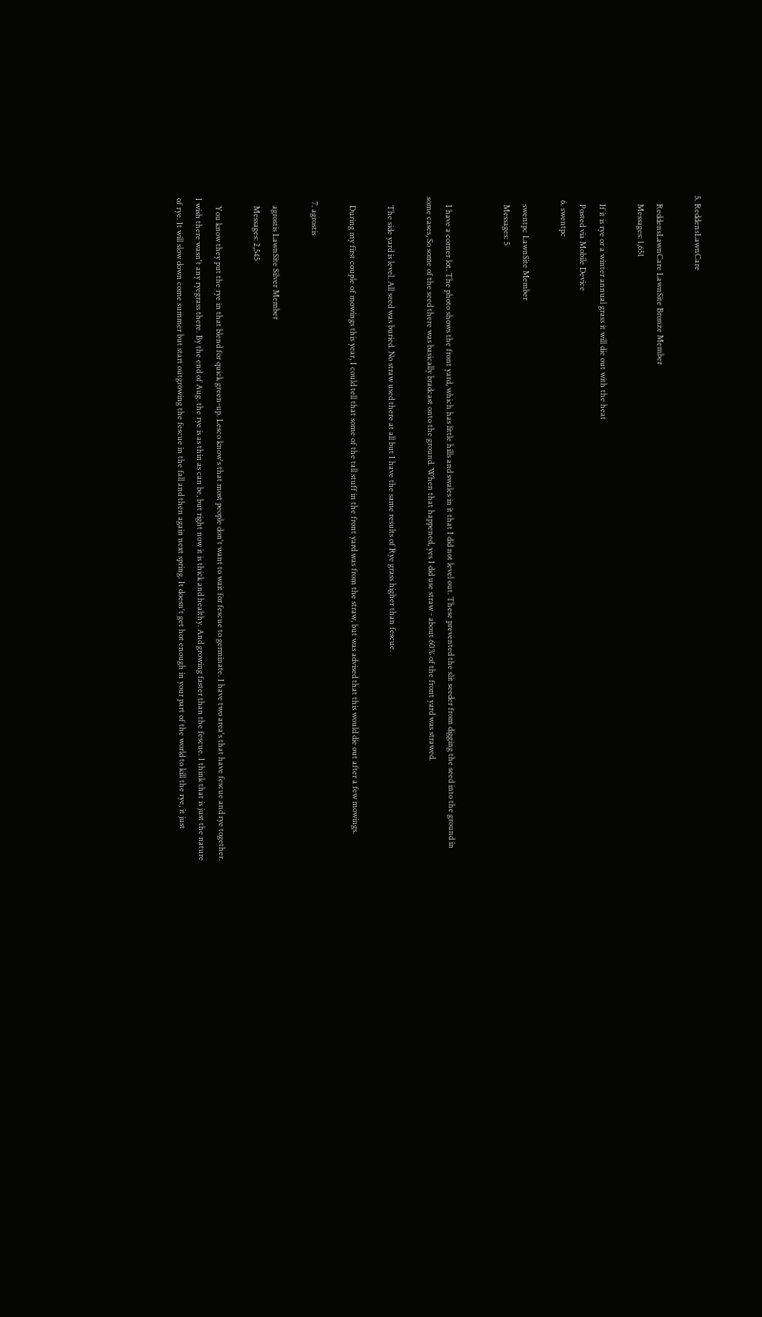5. ReddensLawnCare

    ReddensLawnCare LawnSite Bronze Member
    Messages: 1,651

    If it is rye or a winter annual grass it will die out with the heat
    Posted via Mobile Device
  6. swentpc

    swentpc LawnSite Member
    Messages: 5


    I have a corner lot. The photo shows the front yard, which has little hills and swales in it that I did not level out. These prevented the slit seeder from digging the seed into the ground in some cases, So some of the seed there was basically bradcast onto the ground. When that happened, yes I did use straw - about 60% of the front yard was strawed.

    The side yard is level. All seed was buried. No straw used there at all but I have the same results of Rye grass higher than fescue.

    During my first couple of mowings this year, I could tell that some of the tall stuff in the front yard was from the straw, but was advised that this would die out after a few mowings.

  7. agrostis

    agrostis LawnSite Silver Member
    Messages: 2,545

    You know they put the rye in that blend for quick green-up. Lesco know's that most people don't want to wait for fescue to germinate. I have two area's that have fescue and rye together. I wish there wasn't any ryegrass there. By the end of Aug. the rye is as thin as can be, but right now it is thick and healthy. And growing faster than the fescue. I think that is just the nature of rye. It will slow down come summer but start outgrowing the fescue in the fall and then again next spring. It doesn't get hot enough in your part of the world to kill the rye, it just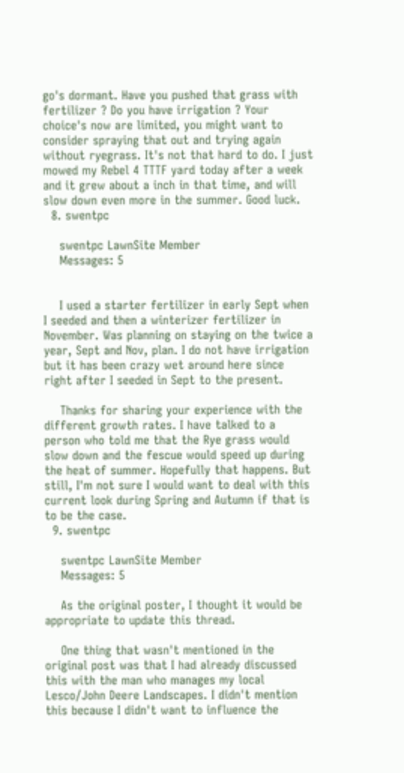go's dormant. Have you pushed that grass with fertilizer ? Do you have irrigation ? Your choice's now are limited, you might want to consider spraying that out and trying again without ryegrass. It's not that hard to do. I just mowed my Rebel 4 TTTF yard today after a week and it grew about a inch in that time, and will slow down even more in the summer. Good luck.
  8. swentpc

    swentpc LawnSite Member
    Messages: 5


    I used a starter fertilizer in early Sept when I seeded and then a winterizer fertilizer in November. Was planning on staying on the twice a year, Sept and Nov, plan. I do not have irrigation but it has been crazy wet around here since right after I seeded in Sept to the present.

    Thanks for sharing your experience with the different growth rates. I have talked to a person who told me that the Rye grass would slow down and the fescue would speed up during the heat of summer. Hopefully that happens. But still, I'm not sure I would want to deal with this current look during Spring and Autumn if that is to be the case.
  9. swentpc

    swentpc LawnSite Member
    Messages: 5

    As the original poster, I thought it would be appropriate to update this thread.

    One thing that wasn't mentioned in the original post was that I had already discussed this with the man who manages my local Lesco/John Deere Landscapes. I didn't mention this because I didn't want to influence the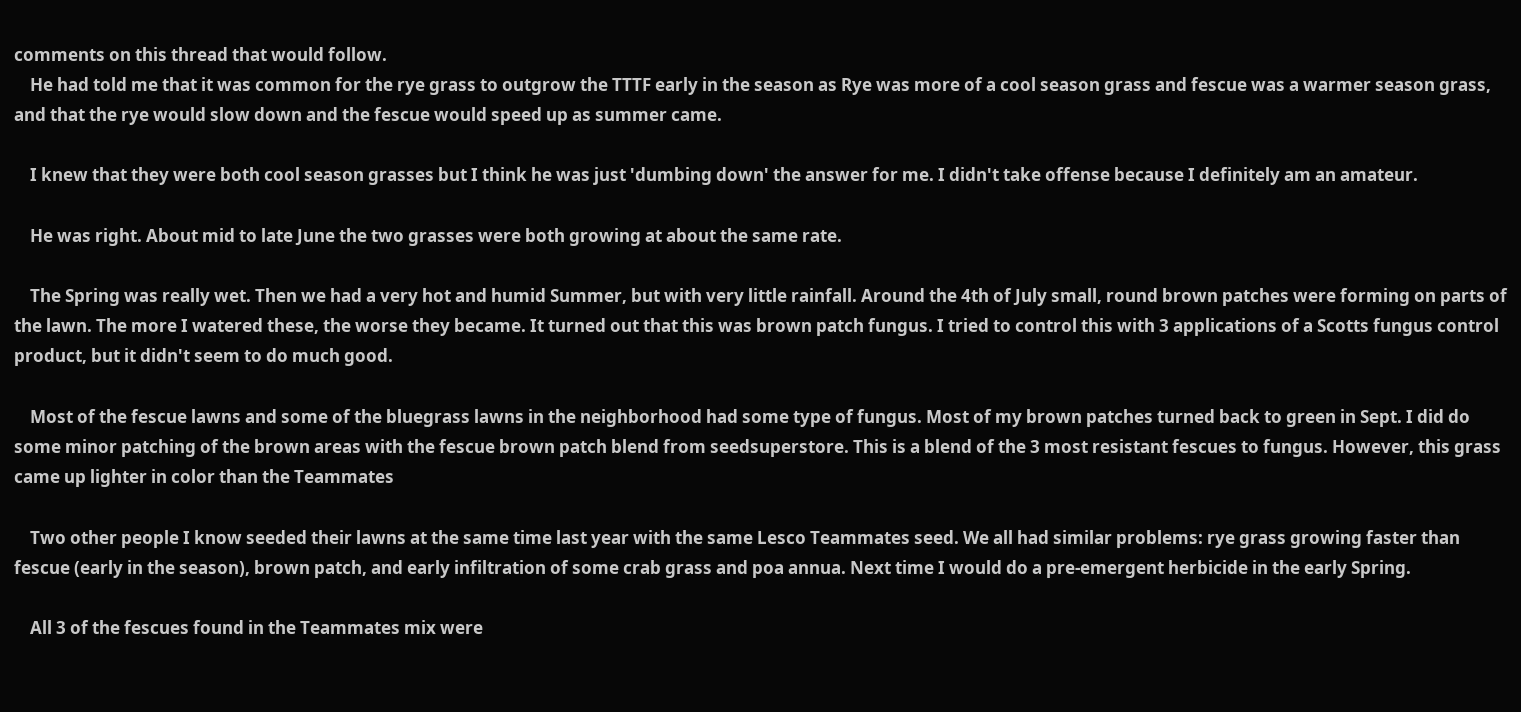comments on this thread that would follow.
    He had told me that it was common for the rye grass to outgrow the TTTF early in the season as Rye was more of a cool season grass and fescue was a warmer season grass, and that the rye would slow down and the fescue would speed up as summer came.

    I knew that they were both cool season grasses but I think he was just 'dumbing down' the answer for me. I didn't take offense because I definitely am an amateur.

    He was right. About mid to late June the two grasses were both growing at about the same rate.

    The Spring was really wet. Then we had a very hot and humid Summer, but with very little rainfall. Around the 4th of July small, round brown patches were forming on parts of the lawn. The more I watered these, the worse they became. It turned out that this was brown patch fungus. I tried to control this with 3 applications of a Scotts fungus control product, but it didn't seem to do much good.

    Most of the fescue lawns and some of the bluegrass lawns in the neighborhood had some type of fungus. Most of my brown patches turned back to green in Sept. I did do some minor patching of the brown areas with the fescue brown patch blend from seedsuperstore. This is a blend of the 3 most resistant fescues to fungus. However, this grass came up lighter in color than the Teammates

    Two other people I know seeded their lawns at the same time last year with the same Lesco Teammates seed. We all had similar problems: rye grass growing faster than fescue (early in the season), brown patch, and early infiltration of some crab grass and poa annua. Next time I would do a pre-emergent herbicide in the early Spring.

    All 3 of the fescues found in the Teammates mix were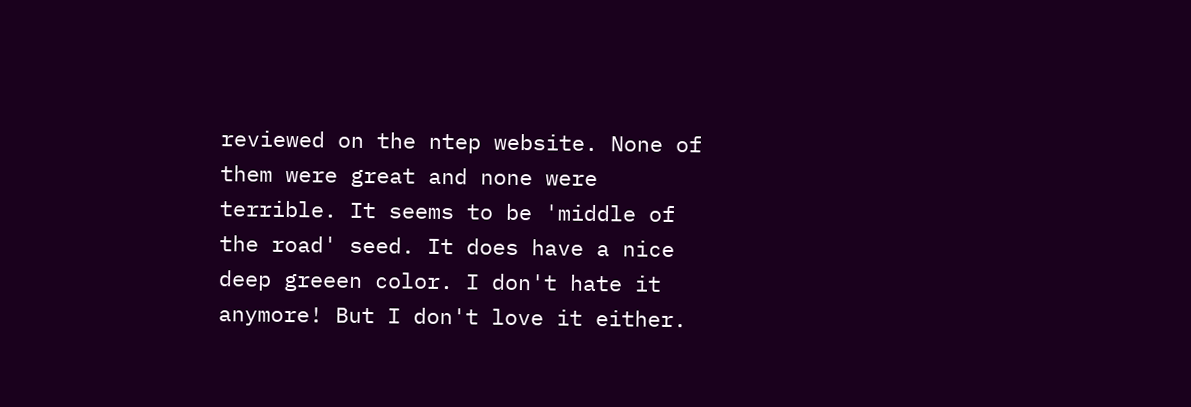reviewed on the ntep website. None of them were great and none were terrible. It seems to be 'middle of the road' seed. It does have a nice deep greeen color. I don't hate it anymore! But I don't love it either.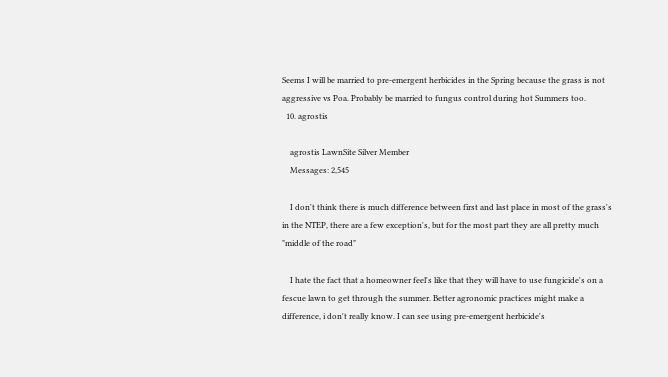Seems I will be married to pre-emergent herbicides in the Spring because the grass is not aggressive vs Poa. Probably be married to fungus control during hot Summers too.
  10. agrostis

    agrostis LawnSite Silver Member
    Messages: 2,545

    I don't think there is much difference between first and last place in most of the grass's in the NTEP, there are a few exception's, but for the most part they are all pretty much "middle of the road"

    I hate the fact that a homeowner feel's like that they will have to use fungicide's on a fescue lawn to get through the summer. Better agronomic practices might make a difference, i don't really know. I can see using pre-emergent herbicide's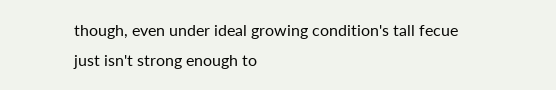though, even under ideal growing condition's tall fecue just isn't strong enough to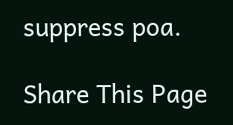suppress poa.

Share This Page